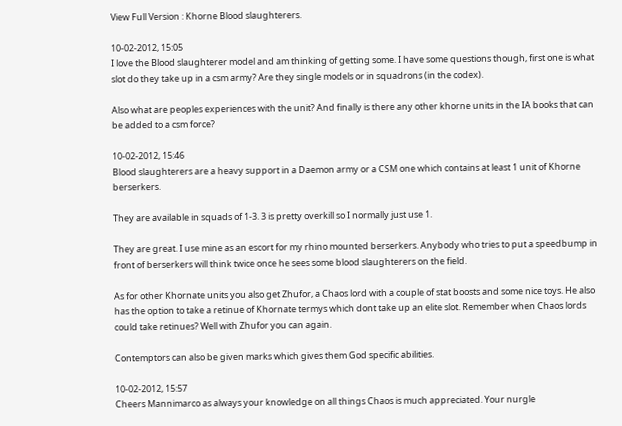View Full Version : Khorne Blood slaughterers.

10-02-2012, 15:05
I love the Blood slaughterer model and am thinking of getting some. I have some questions though, first one is what slot do they take up in a csm army? Are they single models or in squadrons (in the codex).

Also what are peoples experiences with the unit? And finally is there any other khorne units in the IA books that can be added to a csm force?

10-02-2012, 15:46
Blood slaughterers are a heavy support in a Daemon army or a CSM one which contains at least 1 unit of Khorne berserkers.

They are available in squads of 1-3. 3 is pretty overkill so I normally just use 1.

They are great. I use mine as an escort for my rhino mounted berserkers. Anybody who tries to put a speedbump in front of berserkers will think twice once he sees some blood slaughterers on the field.

As for other Khornate units you also get Zhufor, a Chaos lord with a couple of stat boosts and some nice toys. He also has the option to take a retinue of Khornate termys which dont take up an elite slot. Remember when Chaos lords could take retinues? Well with Zhufor you can again.

Contemptors can also be given marks which gives them God specific abilities.

10-02-2012, 15:57
Cheers Mannimarco as always your knowledge on all things Chaos is much appreciated. Your nurgle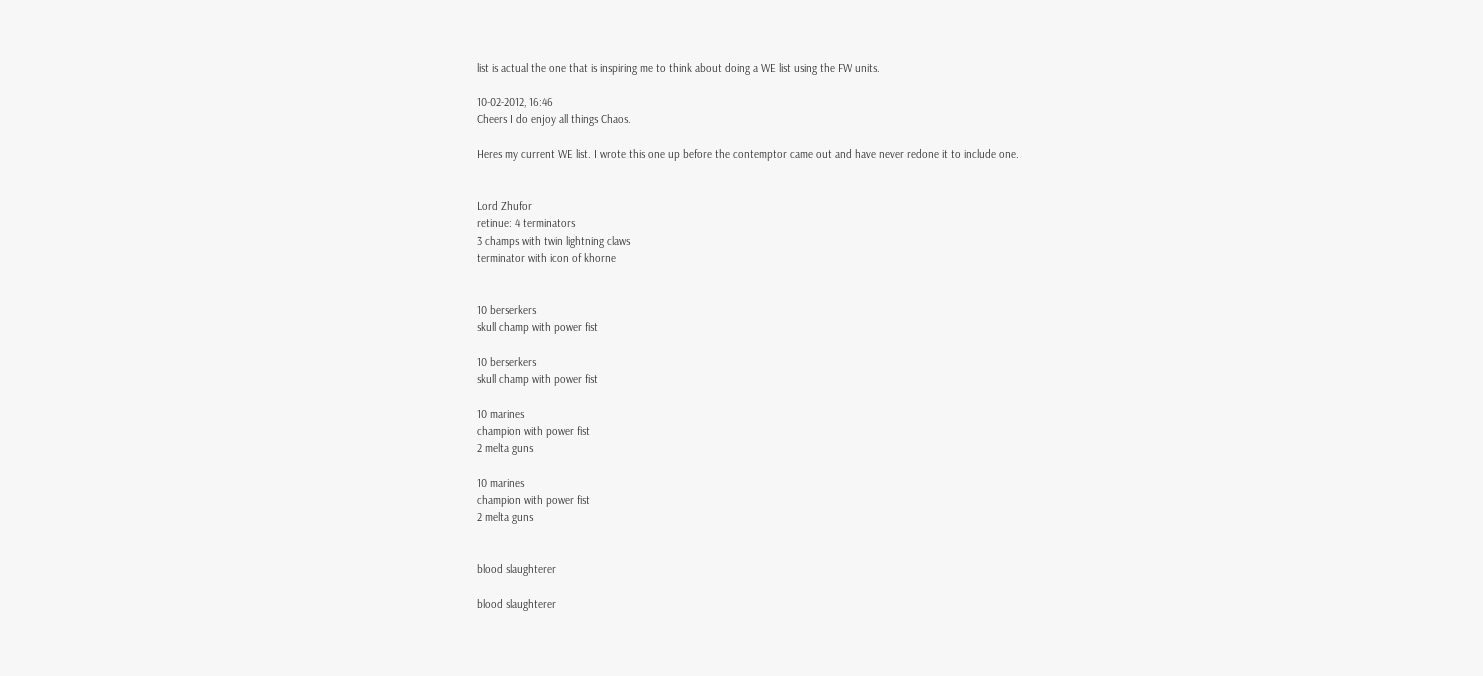list is actual the one that is inspiring me to think about doing a WE list using the FW units.

10-02-2012, 16:46
Cheers I do enjoy all things Chaos.

Heres my current WE list. I wrote this one up before the contemptor came out and have never redone it to include one.


Lord Zhufor
retinue: 4 terminators
3 champs with twin lightning claws
terminator with icon of khorne


10 berserkers
skull champ with power fist

10 berserkers
skull champ with power fist

10 marines
champion with power fist
2 melta guns

10 marines
champion with power fist
2 melta guns


blood slaughterer

blood slaughterer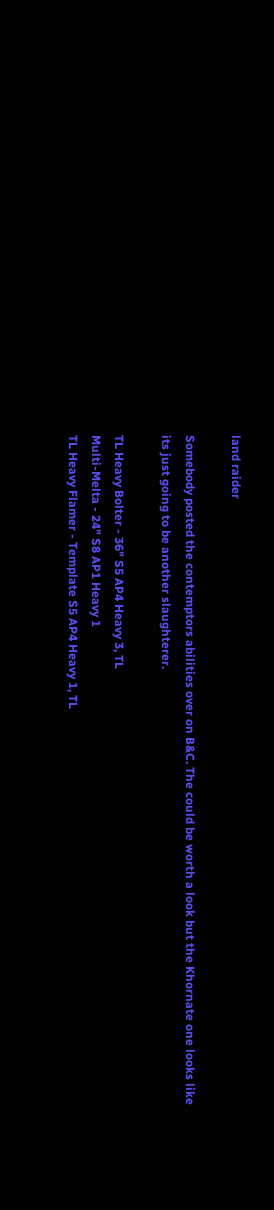land raider

Somebody posted the contemptors abilities over on B&C. The could be worth a look but the Khornate one looks like its just going to be another slaughterer.

TL Heavy Bolter - 36" S5 AP4 Heavy 3, TL
Multi-Melta - 24" S8 AP1 Heavy 1
TL Heavy Flamer - Template S5 AP4 Heavy 1, TL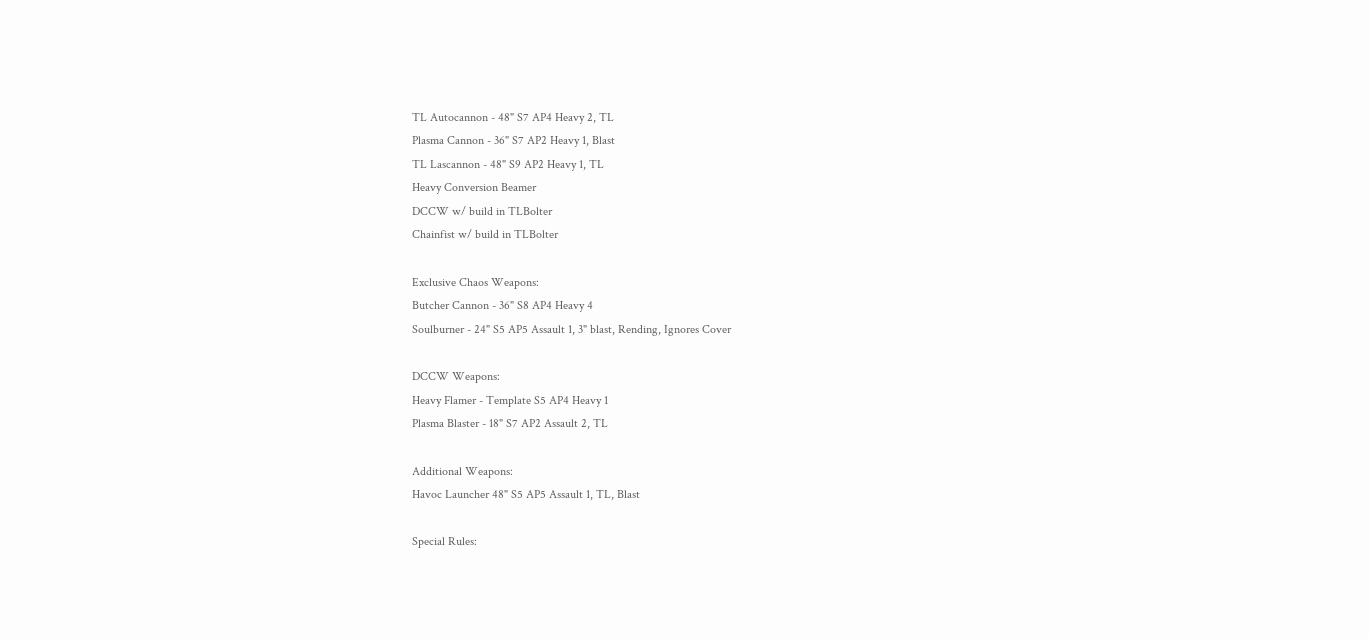TL Autocannon - 48" S7 AP4 Heavy 2, TL
Plasma Cannon - 36" S7 AP2 Heavy 1, Blast
TL Lascannon - 48" S9 AP2 Heavy 1, TL
Heavy Conversion Beamer
DCCW w/ build in TLBolter
Chainfist w/ build in TLBolter

Exclusive Chaos Weapons:
Butcher Cannon - 36" S8 AP4 Heavy 4
Soulburner - 24" S5 AP5 Assault 1, 3" blast, Rending, Ignores Cover

DCCW Weapons:
Heavy Flamer - Template S5 AP4 Heavy 1
Plasma Blaster - 18" S7 AP2 Assault 2, TL

Additional Weapons:
Havoc Launcher 48" S5 AP5 Assault 1, TL, Blast

Special Rules: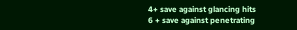4+ save against glancing hits
6 + save against penetrating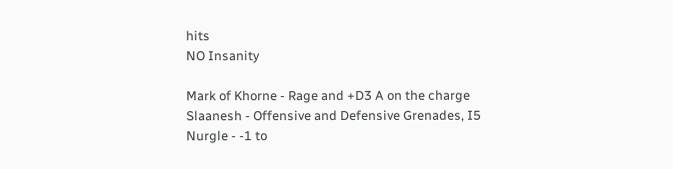hits
NO Insanity

Mark of Khorne - Rage and +D3 A on the charge
Slaanesh - Offensive and Defensive Grenades, I5
Nurgle - -1 to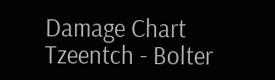Damage Chart
Tzeentch - Bolter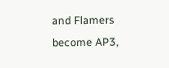and Flamers become AP3,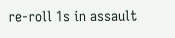re-roll 1s in assault